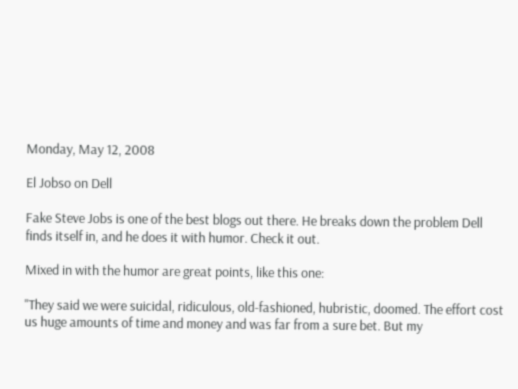Monday, May 12, 2008

El Jobso on Dell

Fake Steve Jobs is one of the best blogs out there. He breaks down the problem Dell finds itself in, and he does it with humor. Check it out.

Mixed in with the humor are great points, like this one:

"They said we were suicidal, ridiculous, old-fashioned, hubristic, doomed. The effort cost us huge amounts of time and money and was far from a sure bet. But my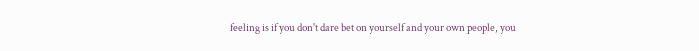feeling is if you don't dare bet on yourself and your own people, you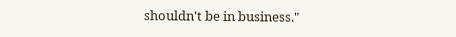shouldn't be in business."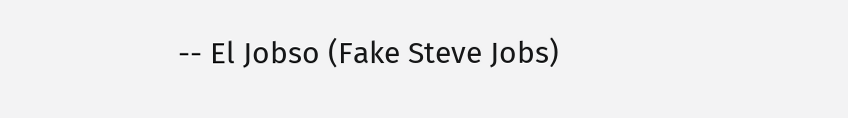-- El Jobso (Fake Steve Jobs)